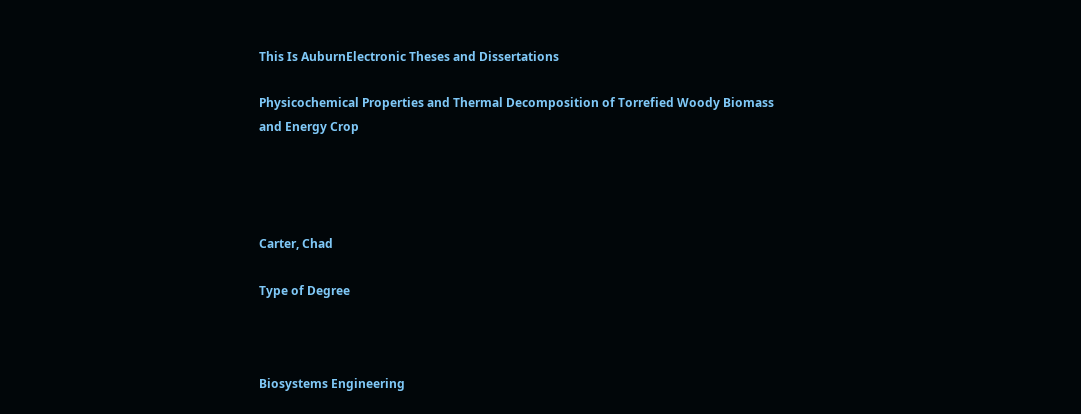This Is AuburnElectronic Theses and Dissertations

Physicochemical Properties and Thermal Decomposition of Torrefied Woody Biomass and Energy Crop




Carter, Chad

Type of Degree



Biosystems Engineering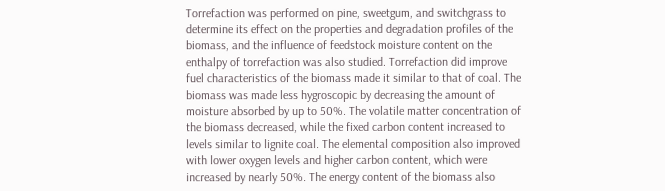Torrefaction was performed on pine, sweetgum, and switchgrass to determine its effect on the properties and degradation profiles of the biomass, and the influence of feedstock moisture content on the enthalpy of torrefaction was also studied. Torrefaction did improve fuel characteristics of the biomass made it similar to that of coal. The biomass was made less hygroscopic by decreasing the amount of moisture absorbed by up to 50%. The volatile matter concentration of the biomass decreased, while the fixed carbon content increased to levels similar to lignite coal. The elemental composition also improved with lower oxygen levels and higher carbon content, which were increased by nearly 50%. The energy content of the biomass also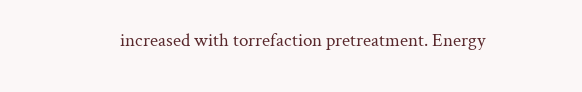increased with torrefaction pretreatment. Energy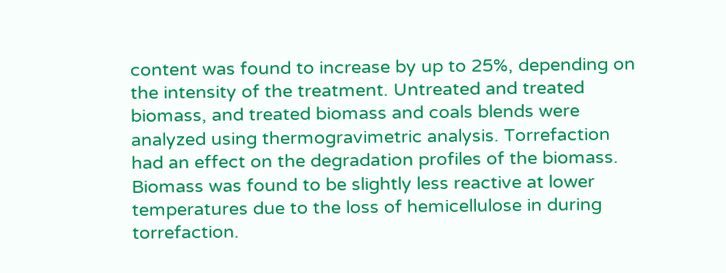content was found to increase by up to 25%, depending on the intensity of the treatment. Untreated and treated biomass, and treated biomass and coals blends were analyzed using thermogravimetric analysis. Torrefaction had an effect on the degradation profiles of the biomass. Biomass was found to be slightly less reactive at lower temperatures due to the loss of hemicellulose in during torrefaction.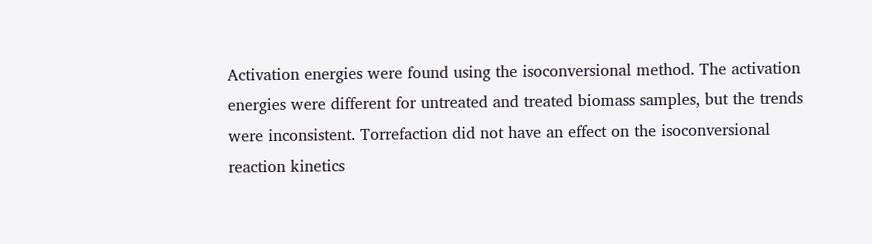Activation energies were found using the isoconversional method. The activation energies were different for untreated and treated biomass samples, but the trends were inconsistent. Torrefaction did not have an effect on the isoconversional reaction kinetics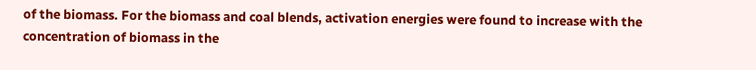of the biomass. For the biomass and coal blends, activation energies were found to increase with the concentration of biomass in the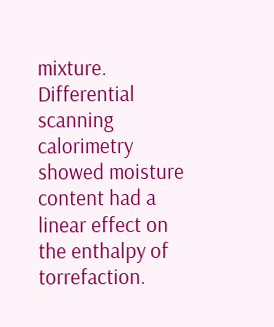mixture. Differential scanning calorimetry showed moisture content had a linear effect on the enthalpy of torrefaction.